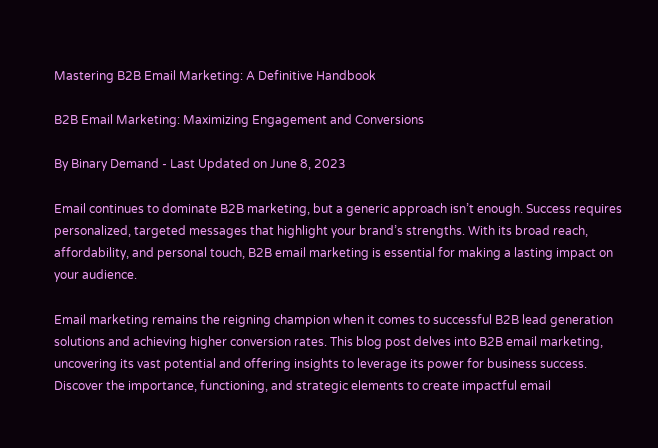Mastering B2B Email Marketing: A Definitive Handbook

B2B Email Marketing: Maximizing Engagement and Conversions

By Binary Demand - Last Updated on June 8, 2023

Email continues to dominate B2B marketing, but a generic approach isn’t enough. Success requires personalized, targeted messages that highlight your brand’s strengths. With its broad reach, affordability, and personal touch, B2B email marketing is essential for making a lasting impact on your audience.

Email marketing remains the reigning champion when it comes to successful B2B lead generation solutions and achieving higher conversion rates. This blog post delves into B2B email marketing, uncovering its vast potential and offering insights to leverage its power for business success. Discover the importance, functioning, and strategic elements to create impactful email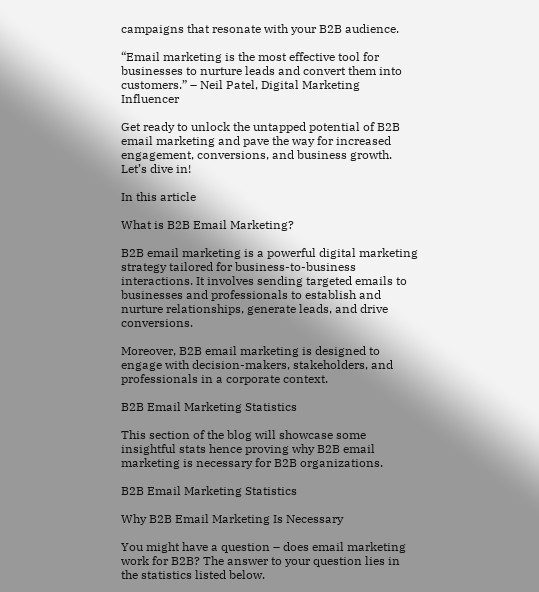campaigns that resonate with your B2B audience.

“Email marketing is the most effective tool for businesses to nurture leads and convert them into customers.” – Neil Patel, Digital Marketing Influencer

Get ready to unlock the untapped potential of B2B email marketing and pave the way for increased engagement, conversions, and business growth. Let’s dive in!

In this article

What is B2B Email Marketing?

B2B email marketing is a powerful digital marketing strategy tailored for business-to-business interactions. It involves sending targeted emails to businesses and professionals to establish and nurture relationships, generate leads, and drive conversions.

Moreover, B2B email marketing is designed to engage with decision-makers, stakeholders, and professionals in a corporate context.

B2B Email Marketing Statistics

This section of the blog will showcase some insightful stats hence proving why B2B email marketing is necessary for B2B organizations.

B2B Email Marketing Statistics

Why B2B Email Marketing Is Necessary

You might have a question – does email marketing work for B2B? The answer to your question lies in the statistics listed below.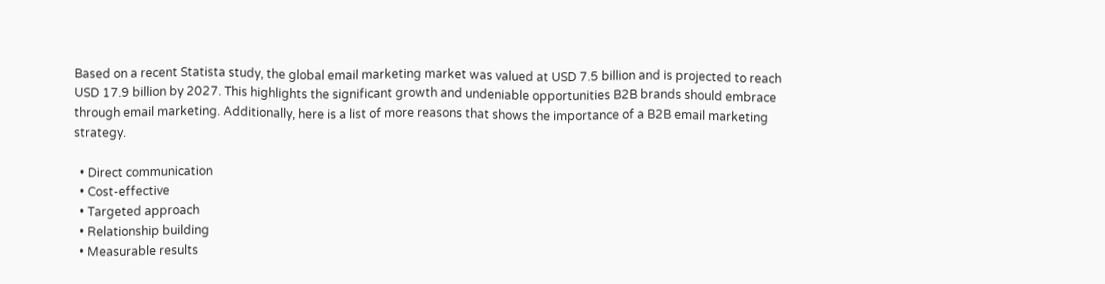Based on a recent Statista study, the global email marketing market was valued at USD 7.5 billion and is projected to reach USD 17.9 billion by 2027. This highlights the significant growth and undeniable opportunities B2B brands should embrace through email marketing. Additionally, here is a list of more reasons that shows the importance of a B2B email marketing strategy.

  • Direct communication
  • Cost-effective
  • Targeted approach
  • Relationship building
  • Measurable results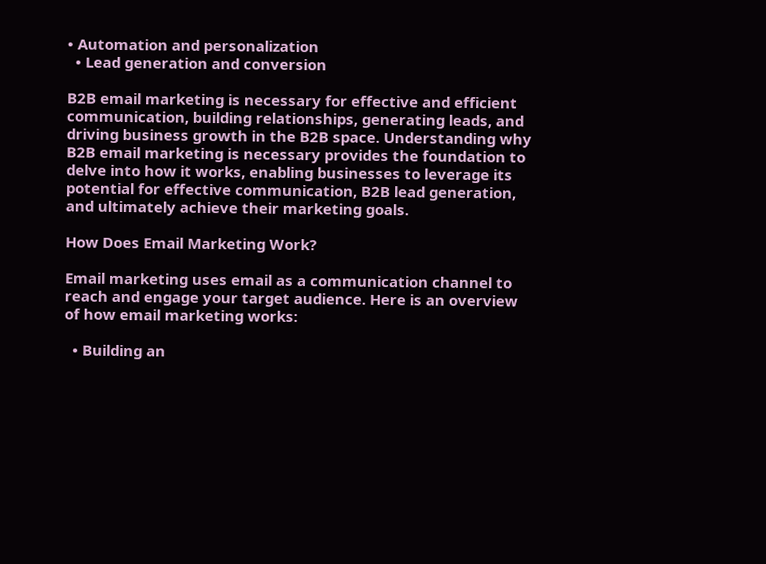• Automation and personalization
  • Lead generation and conversion

B2B email marketing is necessary for effective and efficient communication, building relationships, generating leads, and driving business growth in the B2B space. Understanding why B2B email marketing is necessary provides the foundation to delve into how it works, enabling businesses to leverage its potential for effective communication, B2B lead generation, and ultimately achieve their marketing goals.

How Does Email Marketing Work?

Email marketing uses email as a communication channel to reach and engage your target audience. Here is an overview of how email marketing works:

  • Building an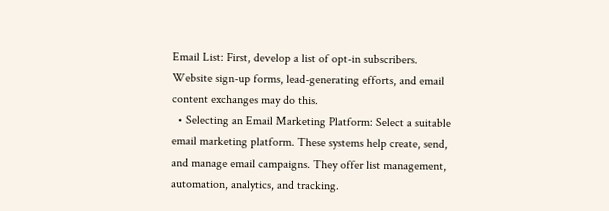Email List: First, develop a list of opt-in subscribers. Website sign-up forms, lead-generating efforts, and email content exchanges may do this.
  • Selecting an Email Marketing Platform: Select a suitable email marketing platform. These systems help create, send, and manage email campaigns. They offer list management, automation, analytics, and tracking.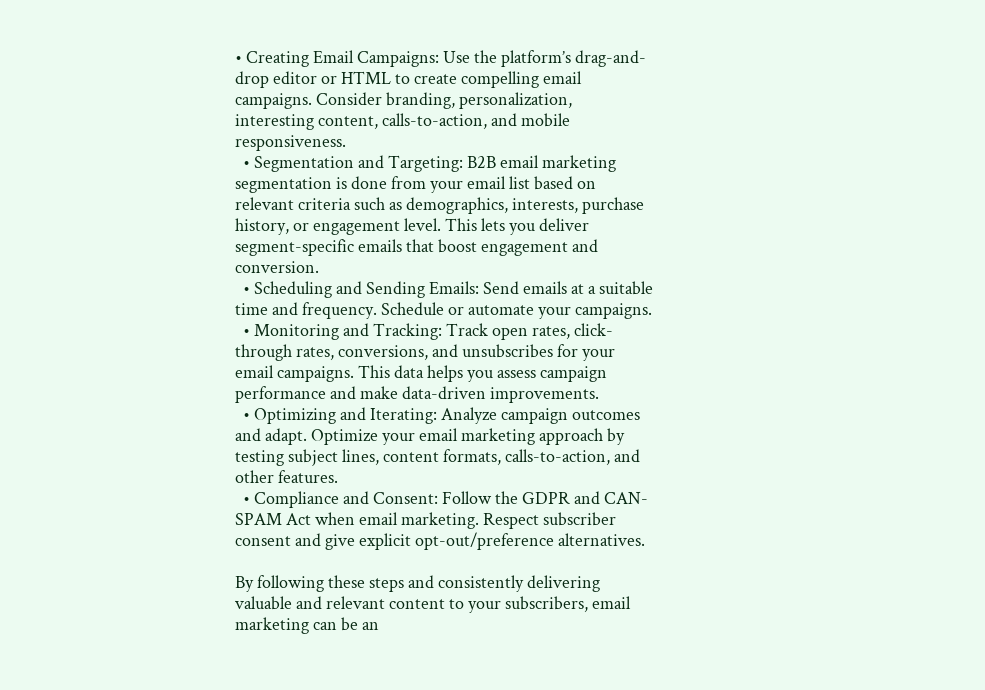• Creating Email Campaigns: Use the platform’s drag-and-drop editor or HTML to create compelling email campaigns. Consider branding, personalization, interesting content, calls-to-action, and mobile responsiveness.
  • Segmentation and Targeting: B2B email marketing segmentation is done from your email list based on relevant criteria such as demographics, interests, purchase history, or engagement level. This lets you deliver segment-specific emails that boost engagement and conversion.
  • Scheduling and Sending Emails: Send emails at a suitable time and frequency. Schedule or automate your campaigns.
  • Monitoring and Tracking: Track open rates, click-through rates, conversions, and unsubscribes for your email campaigns. This data helps you assess campaign performance and make data-driven improvements.
  • Optimizing and Iterating: Analyze campaign outcomes and adapt. Optimize your email marketing approach by testing subject lines, content formats, calls-to-action, and other features.
  • Compliance and Consent: Follow the GDPR and CAN-SPAM Act when email marketing. Respect subscriber consent and give explicit opt-out/preference alternatives.

By following these steps and consistently delivering valuable and relevant content to your subscribers, email marketing can be an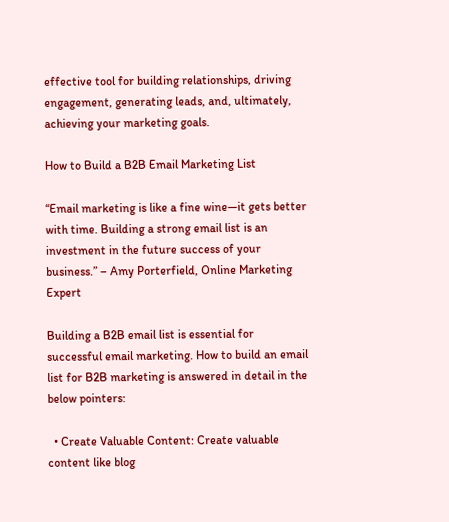effective tool for building relationships, driving engagement, generating leads, and, ultimately, achieving your marketing goals.

How to Build a B2B Email Marketing List

“Email marketing is like a fine wine—it gets better with time. Building a strong email list is an investment in the future success of your business.” – Amy Porterfield, Online Marketing Expert

Building a B2B email list is essential for successful email marketing. How to build an email list for B2B marketing is answered in detail in the below pointers:

  • Create Valuable Content: Create valuable content like blog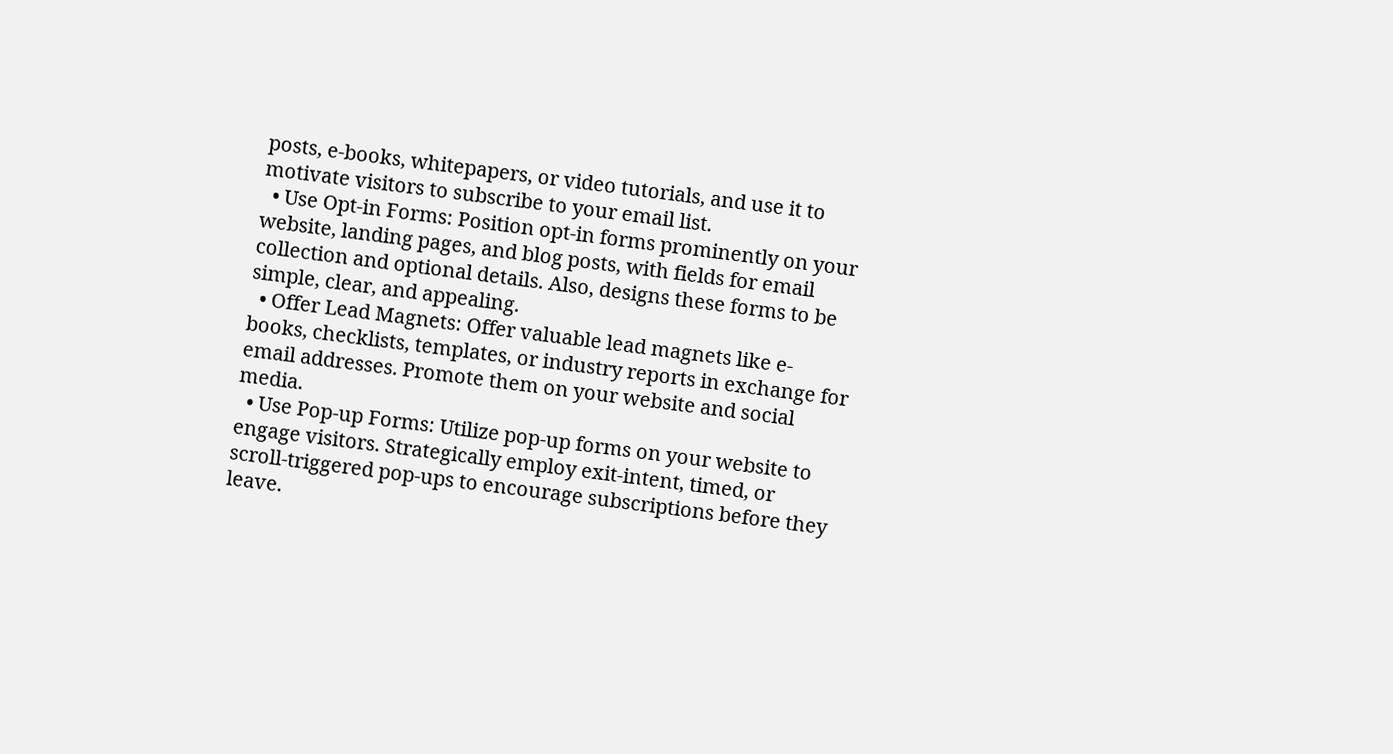posts, e-books, whitepapers, or video tutorials, and use it to motivate visitors to subscribe to your email list.
  • Use Opt-in Forms: Position opt-in forms prominently on your website, landing pages, and blog posts, with fields for email collection and optional details. Also, designs these forms to be simple, clear, and appealing.
  • Offer Lead Magnets: Offer valuable lead magnets like e-books, checklists, templates, or industry reports in exchange for email addresses. Promote them on your website and social media.
  • Use Pop-up Forms: Utilize pop-up forms on your website to engage visitors. Strategically employ exit-intent, timed, or scroll-triggered pop-ups to encourage subscriptions before they leave.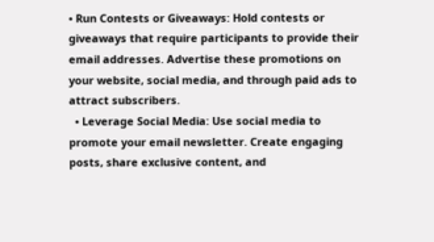• Run Contests or Giveaways: Hold contests or giveaways that require participants to provide their email addresses. Advertise these promotions on your website, social media, and through paid ads to attract subscribers.
  • Leverage Social Media: Use social media to promote your email newsletter. Create engaging posts, share exclusive content, and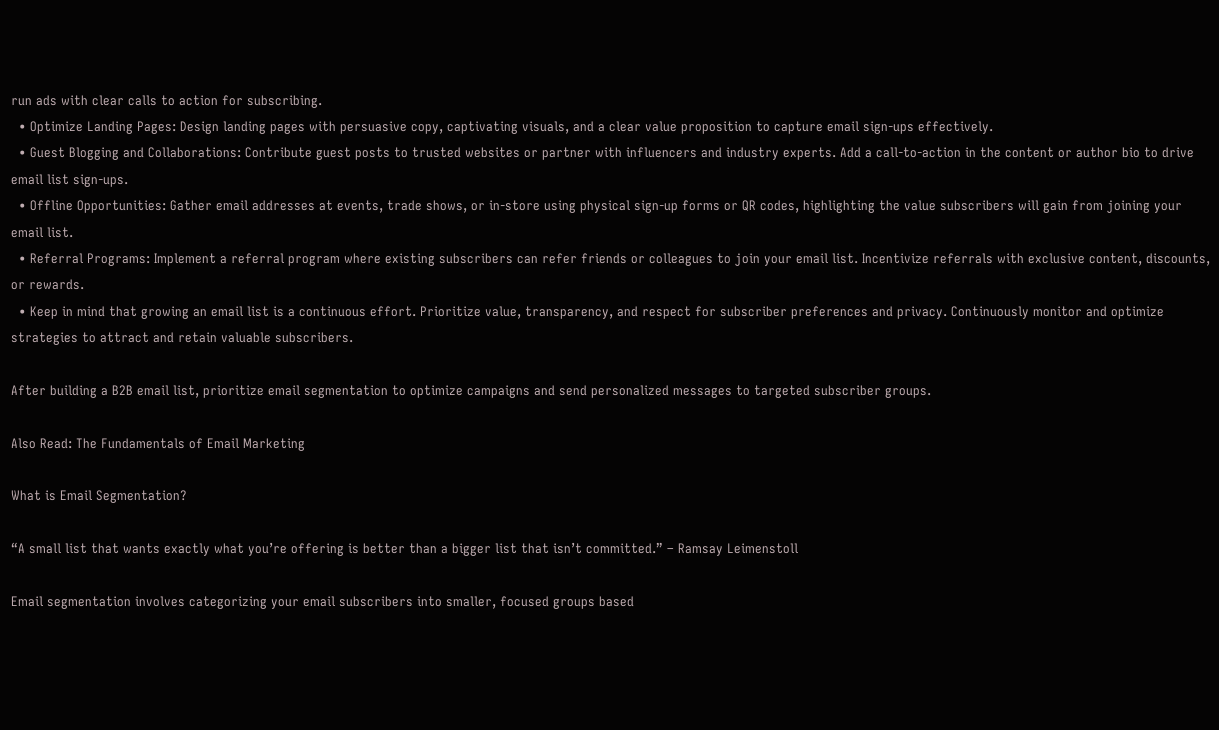run ads with clear calls to action for subscribing.
  • Optimize Landing Pages: Design landing pages with persuasive copy, captivating visuals, and a clear value proposition to capture email sign-ups effectively.
  • Guest Blogging and Collaborations: Contribute guest posts to trusted websites or partner with influencers and industry experts. Add a call-to-action in the content or author bio to drive email list sign-ups.
  • Offline Opportunities: Gather email addresses at events, trade shows, or in-store using physical sign-up forms or QR codes, highlighting the value subscribers will gain from joining your email list.
  • Referral Programs: Implement a referral program where existing subscribers can refer friends or colleagues to join your email list. Incentivize referrals with exclusive content, discounts, or rewards.
  • Keep in mind that growing an email list is a continuous effort. Prioritize value, transparency, and respect for subscriber preferences and privacy. Continuously monitor and optimize strategies to attract and retain valuable subscribers.

After building a B2B email list, prioritize email segmentation to optimize campaigns and send personalized messages to targeted subscriber groups.

Also Read: The Fundamentals of Email Marketing

What is Email Segmentation?

“A small list that wants exactly what you’re offering is better than a bigger list that isn’t committed.” – Ramsay Leimenstoll

Email segmentation involves categorizing your email subscribers into smaller, focused groups based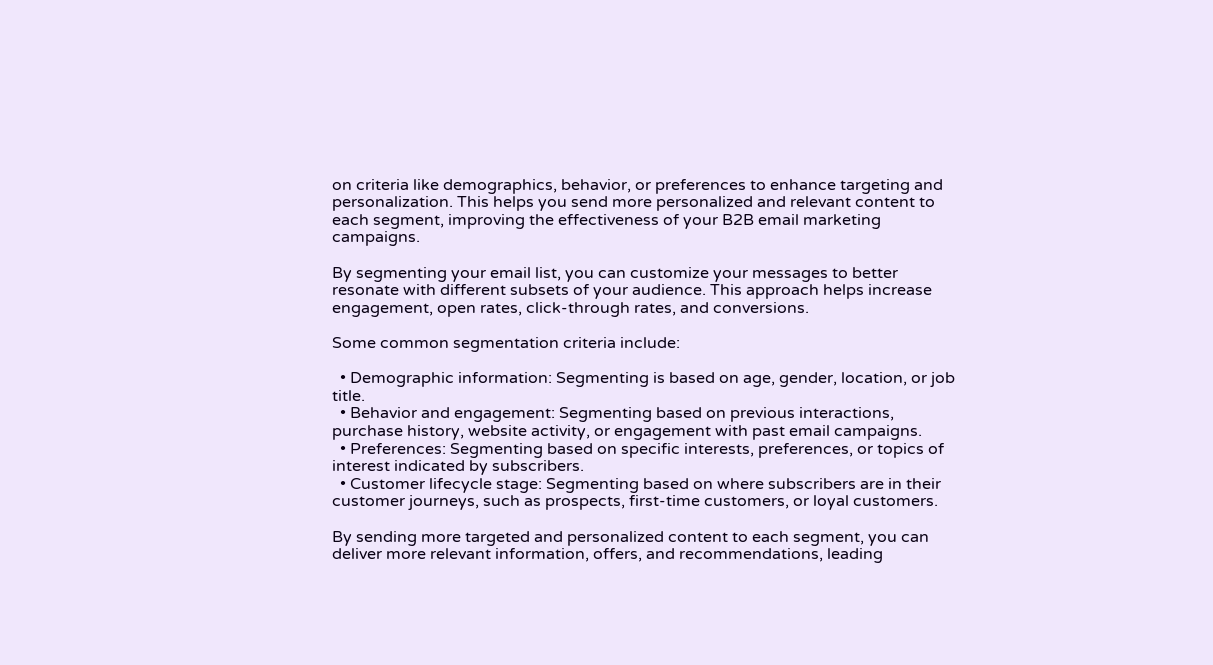on criteria like demographics, behavior, or preferences to enhance targeting and personalization. This helps you send more personalized and relevant content to each segment, improving the effectiveness of your B2B email marketing campaigns.

By segmenting your email list, you can customize your messages to better resonate with different subsets of your audience. This approach helps increase engagement, open rates, click-through rates, and conversions.

Some common segmentation criteria include:

  • Demographic information: Segmenting is based on age, gender, location, or job title.
  • Behavior and engagement: Segmenting based on previous interactions, purchase history, website activity, or engagement with past email campaigns.
  • Preferences: Segmenting based on specific interests, preferences, or topics of interest indicated by subscribers.
  • Customer lifecycle stage: Segmenting based on where subscribers are in their customer journeys, such as prospects, first-time customers, or loyal customers.

By sending more targeted and personalized content to each segment, you can deliver more relevant information, offers, and recommendations, leading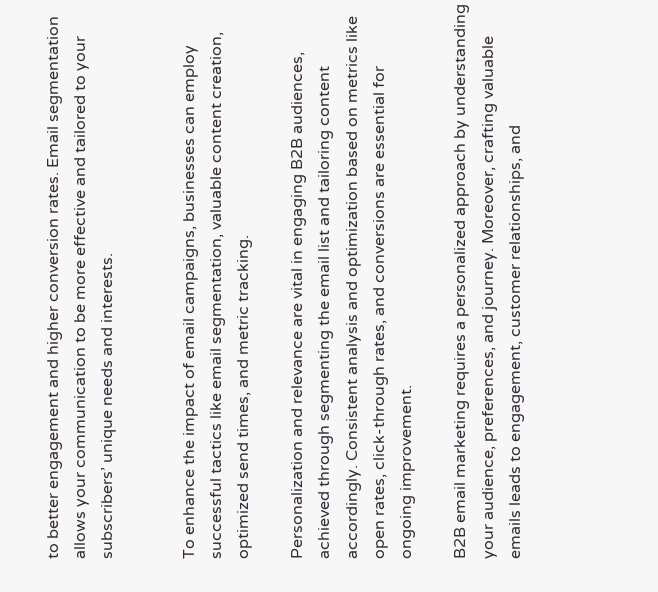to better engagement and higher conversion rates. Email segmentation allows your communication to be more effective and tailored to your subscribers’ unique needs and interests.


To enhance the impact of email campaigns, businesses can employ successful tactics like email segmentation, valuable content creation, optimized send times, and metric tracking.

Personalization and relevance are vital in engaging B2B audiences, achieved through segmenting the email list and tailoring content accordingly. Consistent analysis and optimization based on metrics like open rates, click-through rates, and conversions are essential for ongoing improvement.

B2B email marketing requires a personalized approach by understanding your audience, preferences, and journey. Moreover, crafting valuable emails leads to engagement, customer relationships, and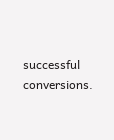successful conversions.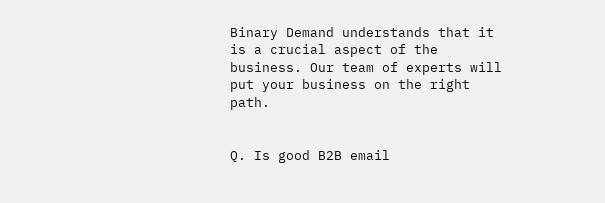Binary Demand understands that it is a crucial aspect of the business. Our team of experts will put your business on the right path.


Q. Is good B2B email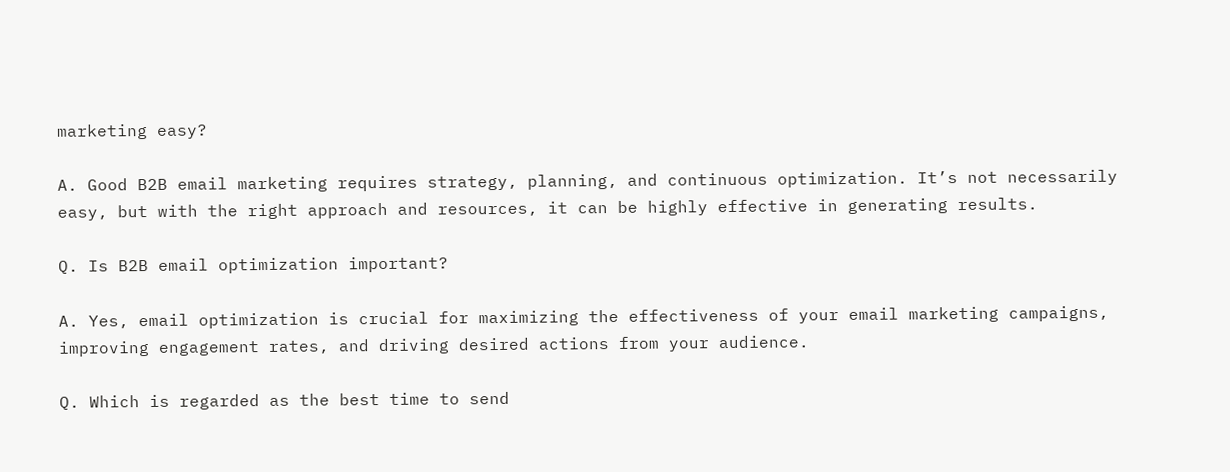marketing easy?

A. Good B2B email marketing requires strategy, planning, and continuous optimization. It’s not necessarily easy, but with the right approach and resources, it can be highly effective in generating results.

Q. Is B2B email optimization important?

A. Yes, email optimization is crucial for maximizing the effectiveness of your email marketing campaigns, improving engagement rates, and driving desired actions from your audience.

Q. Which is regarded as the best time to send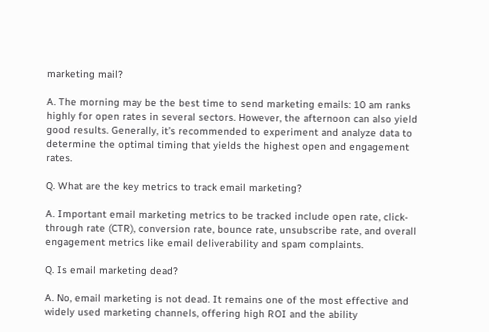marketing mail?

A. The morning may be the best time to send marketing emails: 10 am ranks highly for open rates in several sectors. However, the afternoon can also yield good results. Generally, it’s recommended to experiment and analyze data to determine the optimal timing that yields the highest open and engagement rates.

Q. What are the key metrics to track email marketing?

A. Important email marketing metrics to be tracked include open rate, click-through rate (CTR), conversion rate, bounce rate, unsubscribe rate, and overall engagement metrics like email deliverability and spam complaints.

Q. Is email marketing dead?

A. No, email marketing is not dead. It remains one of the most effective and widely used marketing channels, offering high ROI and the ability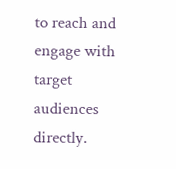to reach and engage with target audiences directly.